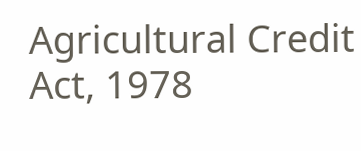Agricultural Credit Act, 1978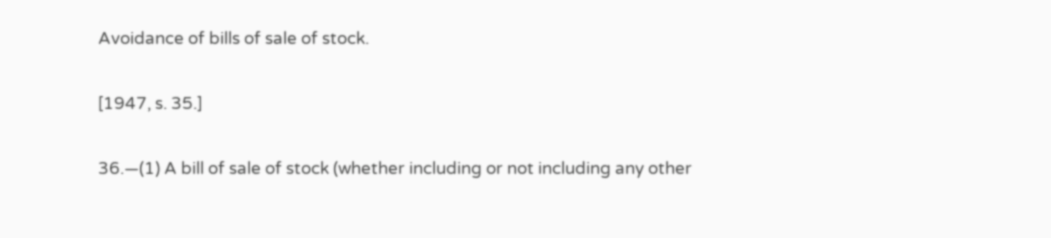Avoidance of bills of sale of stock.

[1947, s. 35.]

36.—(1) A bill of sale of stock (whether including or not including any other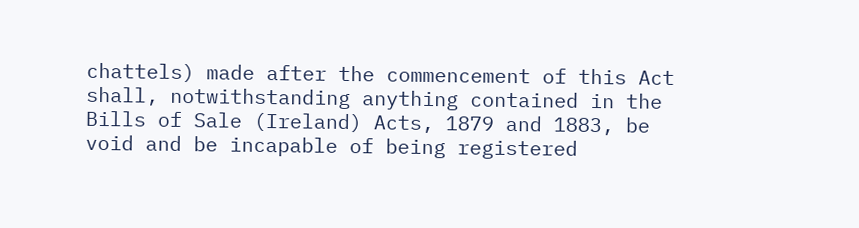chattels) made after the commencement of this Act shall, notwithstanding anything contained in the Bills of Sale (Ireland) Acts, 1879 and 1883, be void and be incapable of being registered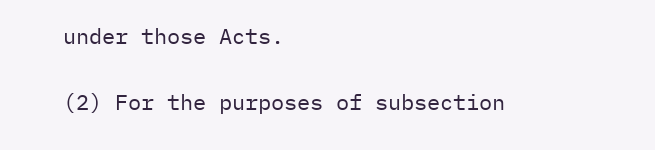under those Acts.

(2) For the purposes of subsection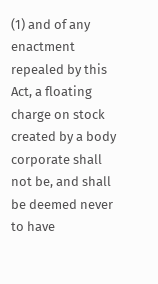(1) and of any enactment repealed by this Act, a floating charge on stock created by a body corporate shall not be, and shall be deemed never to have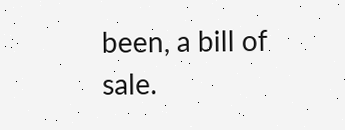been, a bill of sale.